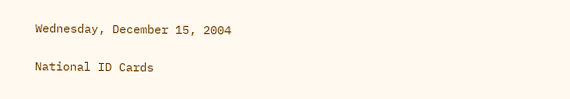Wednesday, December 15, 2004

National ID Cards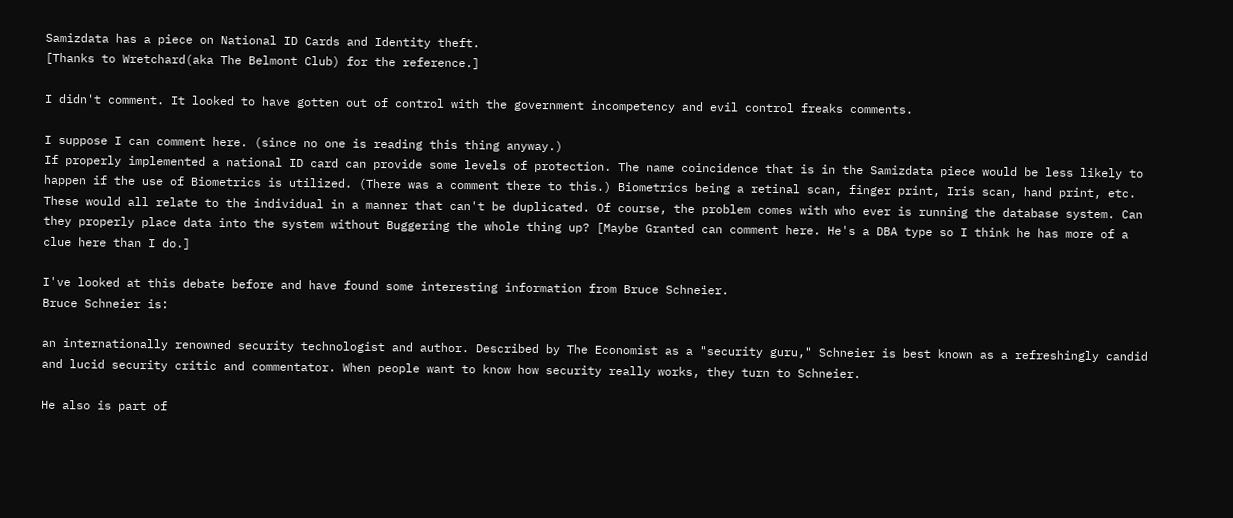Samizdata has a piece on National ID Cards and Identity theft.
[Thanks to Wretchard(aka The Belmont Club) for the reference.]

I didn't comment. It looked to have gotten out of control with the government incompetency and evil control freaks comments.

I suppose I can comment here. (since no one is reading this thing anyway.)
If properly implemented a national ID card can provide some levels of protection. The name coincidence that is in the Samizdata piece would be less likely to happen if the use of Biometrics is utilized. (There was a comment there to this.) Biometrics being a retinal scan, finger print, Iris scan, hand print, etc. These would all relate to the individual in a manner that can't be duplicated. Of course, the problem comes with who ever is running the database system. Can they properly place data into the system without Buggering the whole thing up? [Maybe Granted can comment here. He's a DBA type so I think he has more of a clue here than I do.]

I've looked at this debate before and have found some interesting information from Bruce Schneier.
Bruce Schneier is:

an internationally renowned security technologist and author. Described by The Economist as a "security guru," Schneier is best known as a refreshingly candid and lucid security critic and commentator. When people want to know how security really works, they turn to Schneier.

He also is part of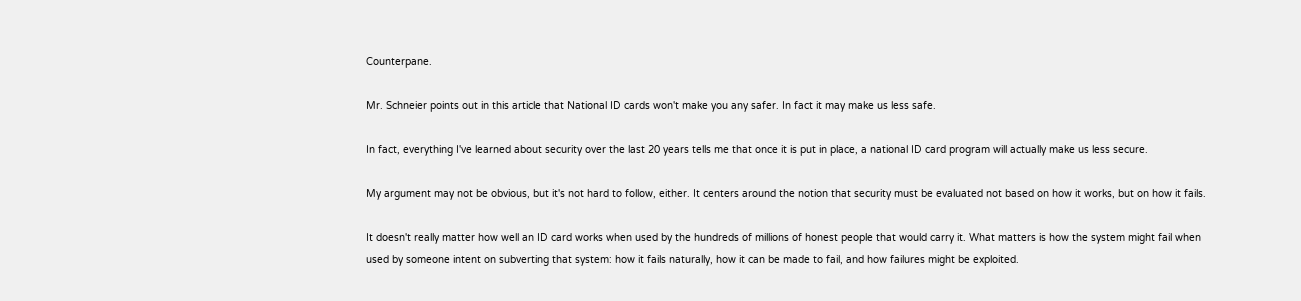Counterpane.

Mr. Schneier points out in this article that National ID cards won't make you any safer. In fact it may make us less safe.

In fact, everything I've learned about security over the last 20 years tells me that once it is put in place, a national ID card program will actually make us less secure.

My argument may not be obvious, but it's not hard to follow, either. It centers around the notion that security must be evaluated not based on how it works, but on how it fails.

It doesn't really matter how well an ID card works when used by the hundreds of millions of honest people that would carry it. What matters is how the system might fail when used by someone intent on subverting that system: how it fails naturally, how it can be made to fail, and how failures might be exploited.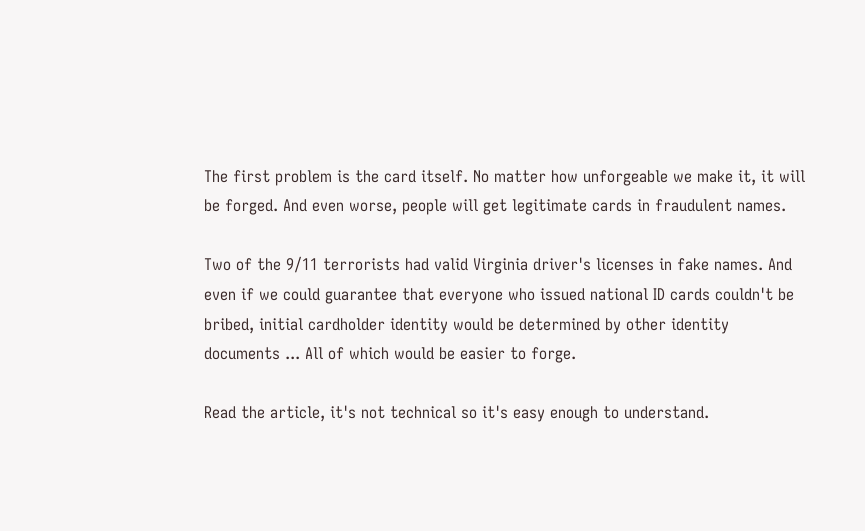The first problem is the card itself. No matter how unforgeable we make it, it will be forged. And even worse, people will get legitimate cards in fraudulent names.

Two of the 9/11 terrorists had valid Virginia driver's licenses in fake names. And even if we could guarantee that everyone who issued national ID cards couldn't be bribed, initial cardholder identity would be determined by other identity documents ... All of which would be easier to forge.

Read the article, it's not technical so it's easy enough to understand.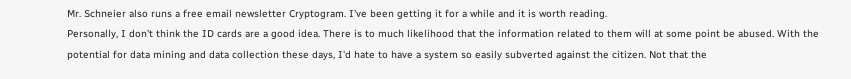Mr. Schneier also runs a free email newsletter Cryptogram. I've been getting it for a while and it is worth reading.
Personally, I don't think the ID cards are a good idea. There is to much likelihood that the information related to them will at some point be abused. With the potential for data mining and data collection these days, I'd hate to have a system so easily subverted against the citizen. Not that the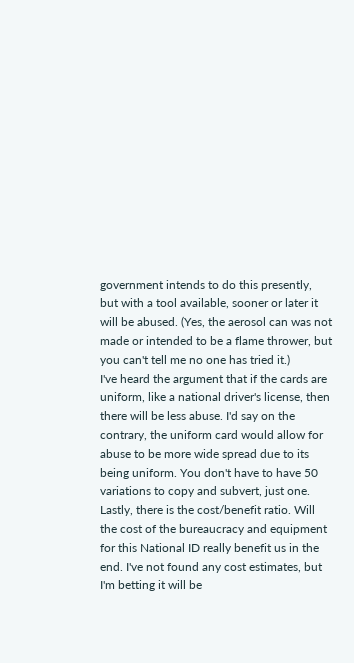government intends to do this presently, but with a tool available, sooner or later it will be abused. (Yes, the aerosol can was not made or intended to be a flame thrower, but you can't tell me no one has tried it.)
I've heard the argument that if the cards are uniform, like a national driver's license, then there will be less abuse. I'd say on the contrary, the uniform card would allow for abuse to be more wide spread due to its being uniform. You don't have to have 50 variations to copy and subvert, just one.
Lastly, there is the cost/benefit ratio. Will the cost of the bureaucracy and equipment for this National ID really benefit us in the end. I've not found any cost estimates, but I'm betting it will be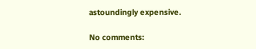astoundingly expensive.

No comments: